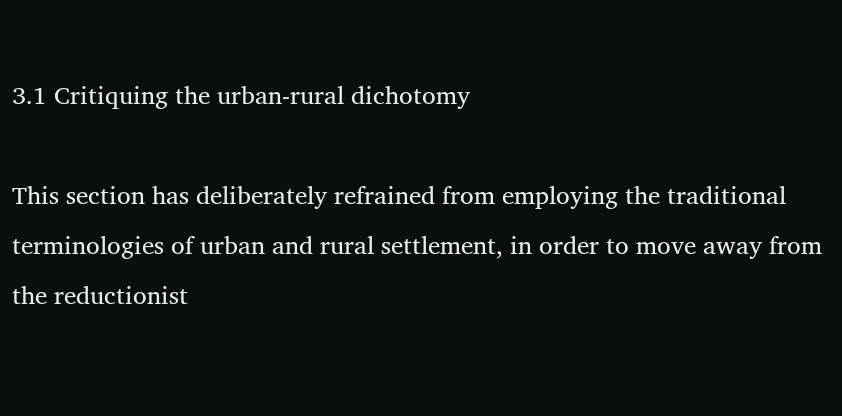3.1 Critiquing the urban-rural dichotomy

This section has deliberately refrained from employing the traditional terminologies of urban and rural settlement, in order to move away from the reductionist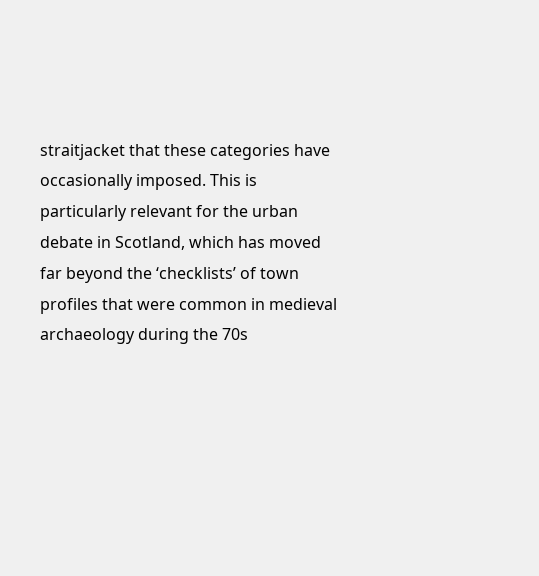straitjacket that these categories have occasionally imposed. This is particularly relevant for the urban debate in Scotland, which has moved far beyond the ‘checklists’ of town profiles that were common in medieval archaeology during the 70s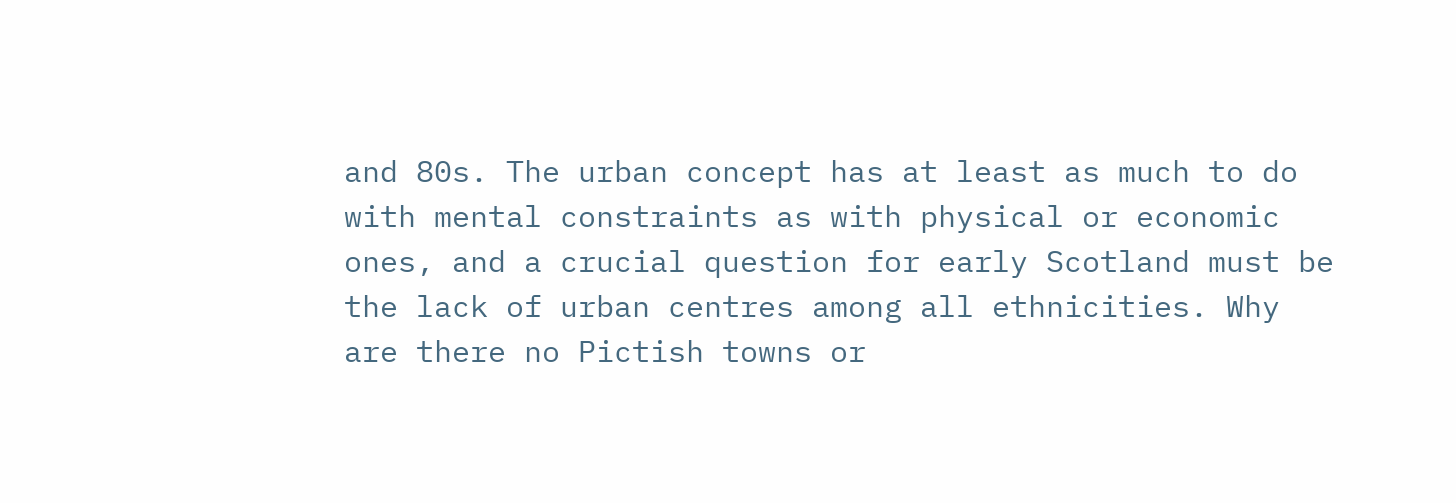and 80s. The urban concept has at least as much to do with mental constraints as with physical or economic ones, and a crucial question for early Scotland must be the lack of urban centres among all ethnicities. Why are there no Pictish towns or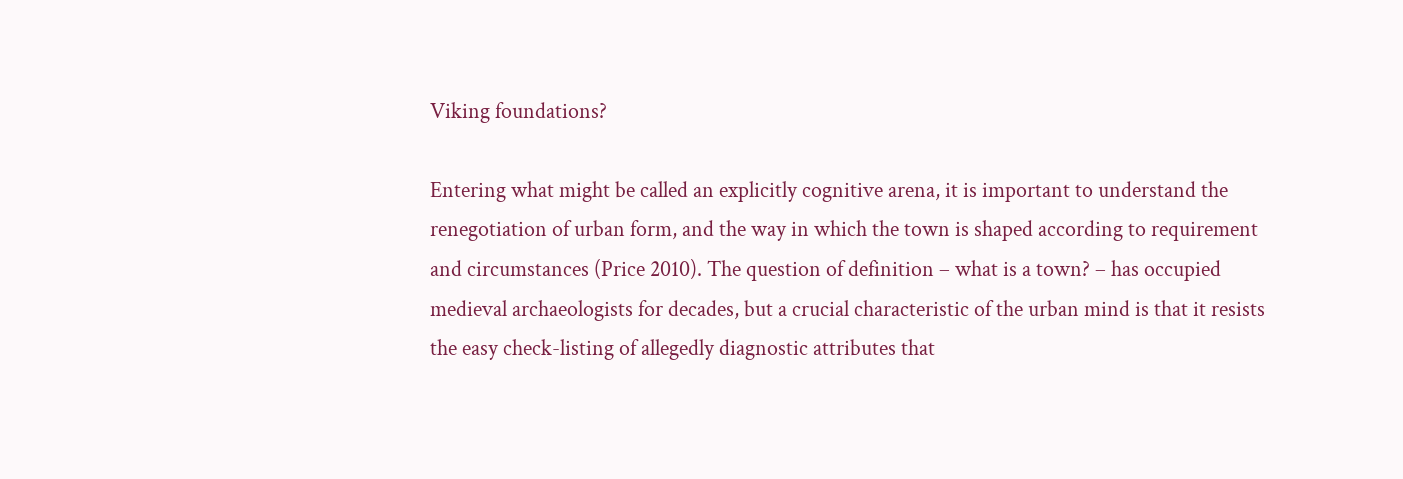Viking foundations?

Entering what might be called an explicitly cognitive arena, it is important to understand the renegotiation of urban form, and the way in which the town is shaped according to requirement and circumstances (Price 2010). The question of definition – what is a town? – has occupied medieval archaeologists for decades, but a crucial characteristic of the urban mind is that it resists the easy check-listing of allegedly diagnostic attributes that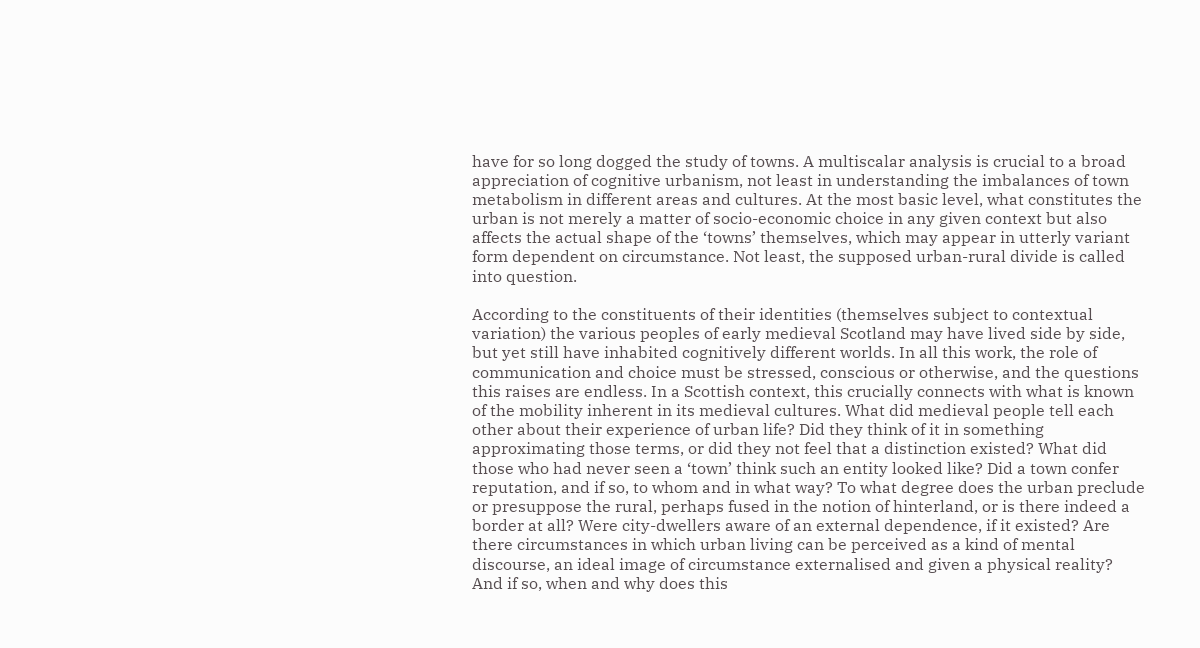have for so long dogged the study of towns. A multiscalar analysis is crucial to a broad appreciation of cognitive urbanism, not least in understanding the imbalances of town metabolism in different areas and cultures. At the most basic level, what constitutes the urban is not merely a matter of socio-economic choice in any given context but also affects the actual shape of the ‘towns’ themselves, which may appear in utterly variant form dependent on circumstance. Not least, the supposed urban-rural divide is called into question.

According to the constituents of their identities (themselves subject to contextual variation) the various peoples of early medieval Scotland may have lived side by side, but yet still have inhabited cognitively different worlds. In all this work, the role of communication and choice must be stressed, conscious or otherwise, and the questions this raises are endless. In a Scottish context, this crucially connects with what is known of the mobility inherent in its medieval cultures. What did medieval people tell each other about their experience of urban life? Did they think of it in something approximating those terms, or did they not feel that a distinction existed? What did those who had never seen a ‘town’ think such an entity looked like? Did a town confer reputation, and if so, to whom and in what way? To what degree does the urban preclude or presuppose the rural, perhaps fused in the notion of hinterland, or is there indeed a border at all? Were city-dwellers aware of an external dependence, if it existed? Are there circumstances in which urban living can be perceived as a kind of mental discourse, an ideal image of circumstance externalised and given a physical reality? And if so, when and why does this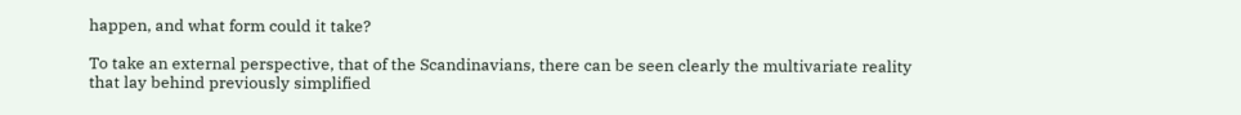happen, and what form could it take?

To take an external perspective, that of the Scandinavians, there can be seen clearly the multivariate reality that lay behind previously simplified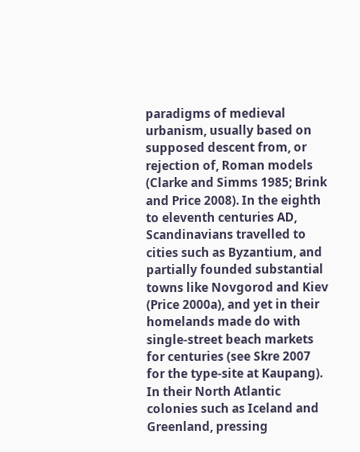paradigms of medieval urbanism, usually based on supposed descent from, or rejection of, Roman models (Clarke and Simms 1985; Brink and Price 2008). In the eighth to eleventh centuries AD, Scandinavians travelled to cities such as Byzantium, and partially founded substantial towns like Novgorod and Kiev (Price 2000a), and yet in their homelands made do with single-street beach markets for centuries (see Skre 2007 for the type-site at Kaupang). In their North Atlantic colonies such as Iceland and Greenland, pressing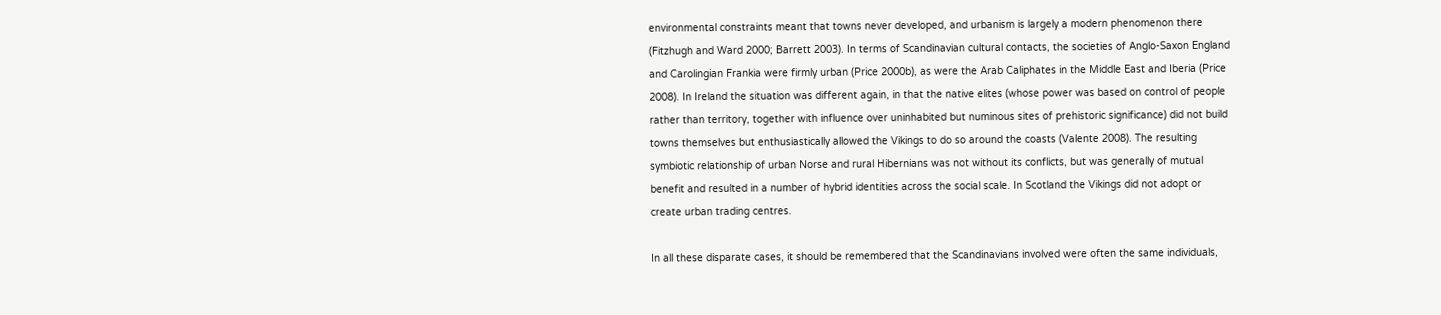environmental constraints meant that towns never developed, and urbanism is largely a modern phenomenon there (Fitzhugh and Ward 2000; Barrett 2003). In terms of Scandinavian cultural contacts, the societies of Anglo-Saxon England and Carolingian Frankia were firmly urban (Price 2000b), as were the Arab Caliphates in the Middle East and Iberia (Price 2008). In Ireland the situation was different again, in that the native elites (whose power was based on control of people rather than territory, together with influence over uninhabited but numinous sites of prehistoric significance) did not build towns themselves but enthusiastically allowed the Vikings to do so around the coasts (Valente 2008). The resulting symbiotic relationship of urban Norse and rural Hibernians was not without its conflicts, but was generally of mutual benefit and resulted in a number of hybrid identities across the social scale. In Scotland the Vikings did not adopt or create urban trading centres.

In all these disparate cases, it should be remembered that the Scandinavians involved were often the same individuals,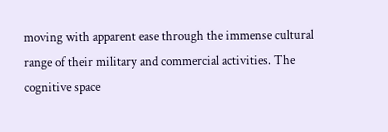moving with apparent ease through the immense cultural range of their military and commercial activities. The cognitive space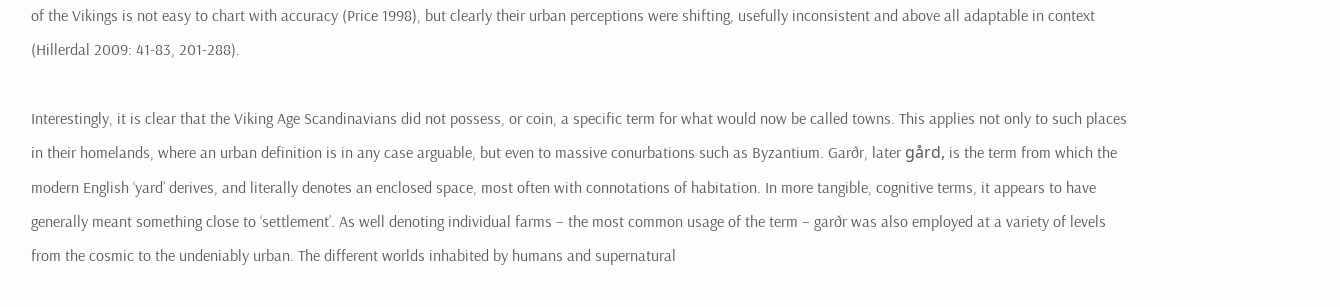of the Vikings is not easy to chart with accuracy (Price 1998), but clearly their urban perceptions were shifting, usefully inconsistent and above all adaptable in context (Hillerdal 2009: 41-83, 201-288).

Interestingly, it is clear that the Viking Age Scandinavians did not possess, or coin, a specific term for what would now be called towns. This applies not only to such places in their homelands, where an urban definition is in any case arguable, but even to massive conurbations such as Byzantium. Garðr, later gård, is the term from which the modern English ‘yard’ derives, and literally denotes an enclosed space, most often with connotations of habitation. In more tangible, cognitive terms, it appears to have generally meant something close to ‘settlement’. As well denoting individual farms – the most common usage of the term – garðr was also employed at a variety of levels from the cosmic to the undeniably urban. The different worlds inhabited by humans and supernatural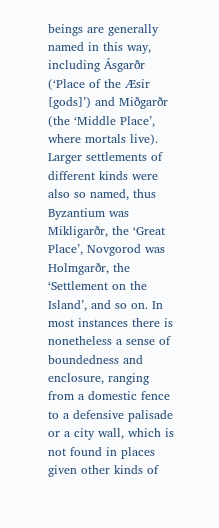beings are generally named in this way, including Ásgarðr (‘Place of the Æsir [gods]’) and Miðgarðr (the ‘Middle Place’, where mortals live). Larger settlements of different kinds were also so named, thus Byzantium was Mikligarðr, the ‘Great Place’, Novgorod was Holmgarðr, the ‘Settlement on the Island’, and so on. In most instances there is nonetheless a sense of boundedness and enclosure, ranging from a domestic fence to a defensive palisade or a city wall, which is not found in places given other kinds of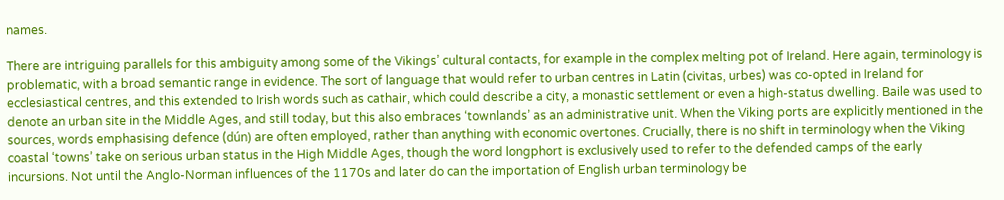names.

There are intriguing parallels for this ambiguity among some of the Vikings’ cultural contacts, for example in the complex melting pot of Ireland. Here again, terminology is problematic, with a broad semantic range in evidence. The sort of language that would refer to urban centres in Latin (civitas, urbes) was co-opted in Ireland for ecclesiastical centres, and this extended to Irish words such as cathair, which could describe a city, a monastic settlement or even a high-status dwelling. Baile was used to denote an urban site in the Middle Ages, and still today, but this also embraces ‘townlands’ as an administrative unit. When the Viking ports are explicitly mentioned in the sources, words emphasising defence (dún) are often employed, rather than anything with economic overtones. Crucially, there is no shift in terminology when the Viking coastal ‘towns’ take on serious urban status in the High Middle Ages, though the word longphort is exclusively used to refer to the defended camps of the early incursions. Not until the Anglo-Norman influences of the 1170s and later do can the importation of English urban terminology be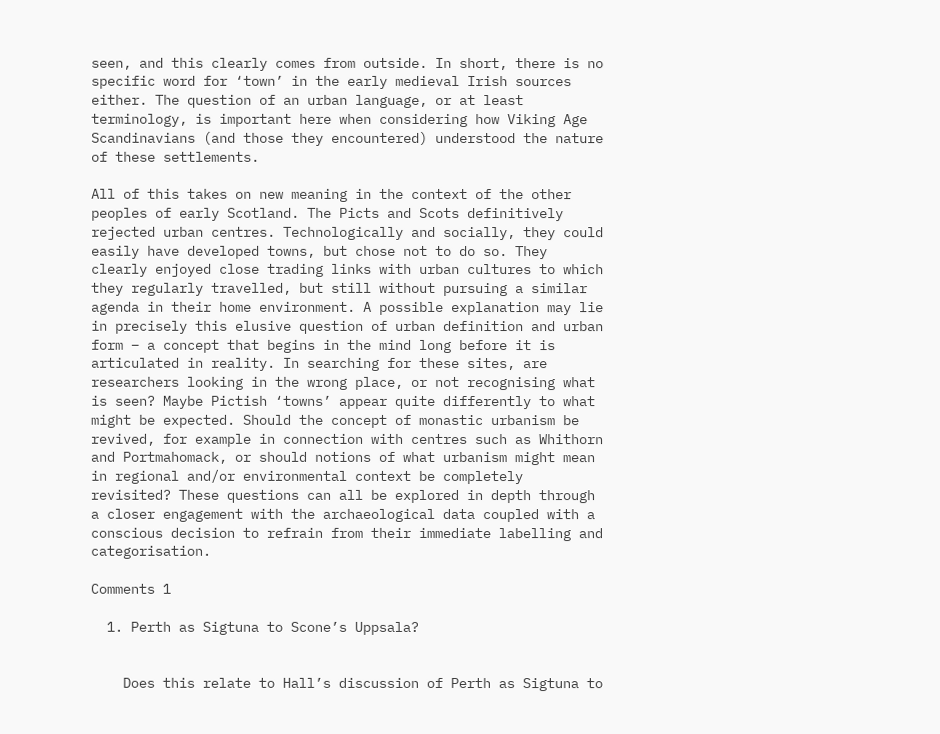seen, and this clearly comes from outside. In short, there is no specific word for ‘town’ in the early medieval Irish sources either. The question of an urban language, or at least terminology, is important here when considering how Viking Age Scandinavians (and those they encountered) understood the nature of these settlements.

All of this takes on new meaning in the context of the other peoples of early Scotland. The Picts and Scots definitively rejected urban centres. Technologically and socially, they could easily have developed towns, but chose not to do so. They clearly enjoyed close trading links with urban cultures to which they regularly travelled, but still without pursuing a similar agenda in their home environment. A possible explanation may lie in precisely this elusive question of urban definition and urban form – a concept that begins in the mind long before it is articulated in reality. In searching for these sites, are researchers looking in the wrong place, or not recognising what is seen? Maybe Pictish ‘towns’ appear quite differently to what might be expected. Should the concept of monastic urbanism be revived, for example in connection with centres such as Whithorn and Portmahomack, or should notions of what urbanism might mean in regional and/or environmental context be completely revisited? These questions can all be explored in depth through a closer engagement with the archaeological data coupled with a conscious decision to refrain from their immediate labelling and categorisation.

Comments 1

  1. Perth as Sigtuna to Scone’s Uppsala?


    Does this relate to Hall’s discussion of Perth as Sigtuna to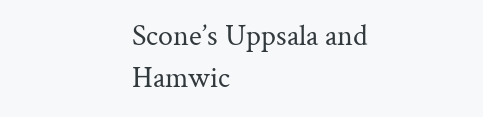Scone’s Uppsala and Hamwic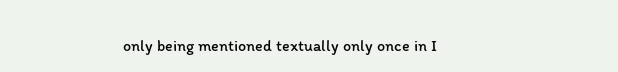only being mentioned textually only once in I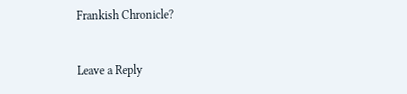Frankish Chronicle?


Leave a Reply